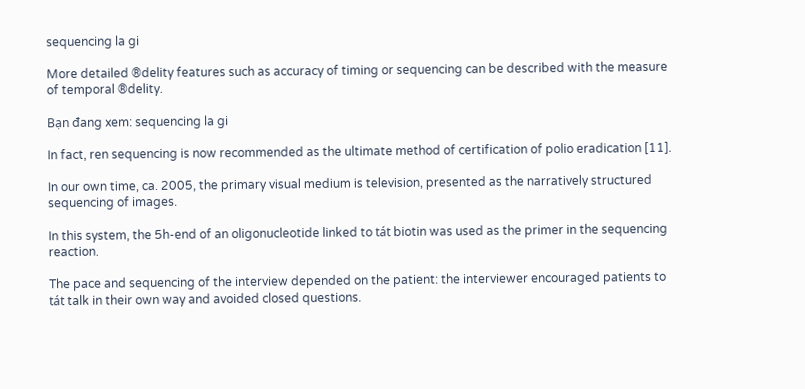sequencing la gi

More detailed ®delity features such as accuracy of timing or sequencing can be described with the measure of temporal ®delity.

Bạn đang xem: sequencing la gi

In fact, ren sequencing is now recommended as the ultimate method of certification of polio eradication [11].

In our own time, ca. 2005, the primary visual medium is television, presented as the narratively structured sequencing of images.

In this system, the 5h-end of an oligonucleotide linked to tát biotin was used as the primer in the sequencing reaction.

The pace and sequencing of the interview depended on the patient: the interviewer encouraged patients to tát talk in their own way and avoided closed questions.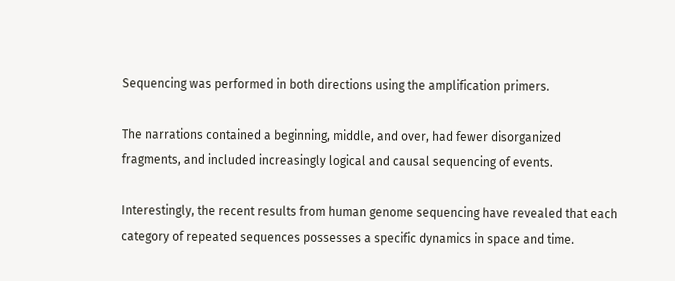Sequencing was performed in both directions using the amplification primers.

The narrations contained a beginning, middle, and over, had fewer disorganized fragments, and included increasingly logical and causal sequencing of events.

Interestingly, the recent results from human genome sequencing have revealed that each category of repeated sequences possesses a specific dynamics in space and time.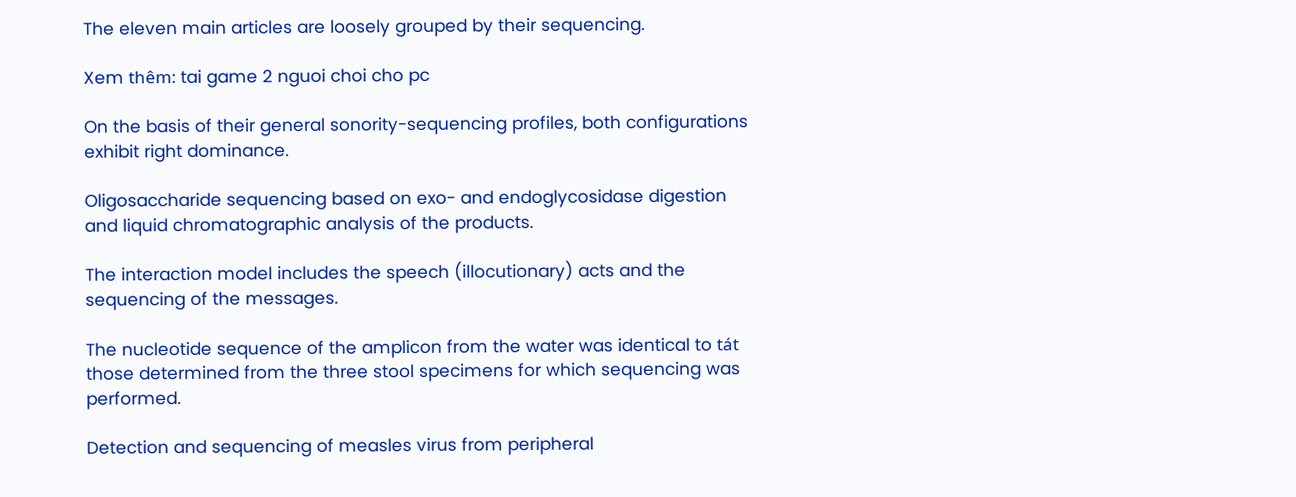The eleven main articles are loosely grouped by their sequencing.

Xem thêm: tai game 2 nguoi choi cho pc

On the basis of their general sonority-sequencing profiles, both configurations exhibit right dominance.

Oligosaccharide sequencing based on exo- and endoglycosidase digestion and liquid chromatographic analysis of the products.

The interaction model includes the speech (illocutionary) acts and the sequencing of the messages.

The nucleotide sequence of the amplicon from the water was identical to tát those determined from the three stool specimens for which sequencing was performed.

Detection and sequencing of measles virus from peripheral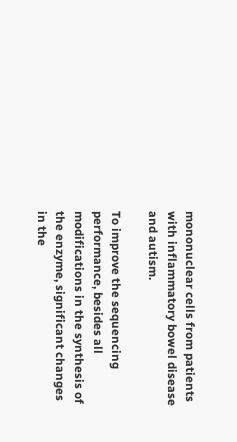mononuclear cells from patients with inflammatory bowel disease and autism.

To improve the sequencing performance, besides all modifications in the synthesis of the enzyme, significant changes in the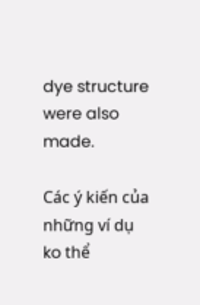dye structure were also made.

Các ý kiến của những ví dụ ko thể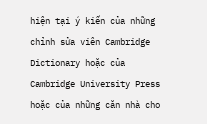hiện tại ý kiến của những chỉnh sửa viên Cambridge Dictionary hoặc của Cambridge University Press hoặc của những căn nhà cho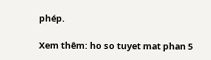phép.

Xem thêm: ho so tuyet mat phan 5